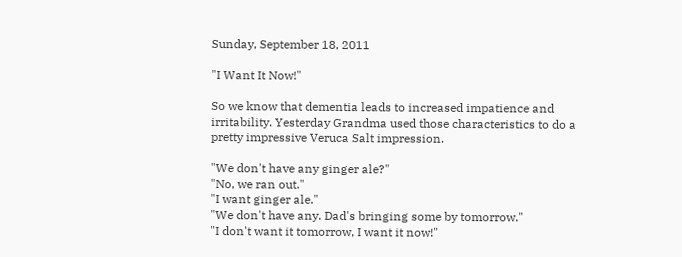Sunday, September 18, 2011

"I Want It Now!"

So we know that dementia leads to increased impatience and irritability. Yesterday Grandma used those characteristics to do a pretty impressive Veruca Salt impression.

"We don't have any ginger ale?"
"No, we ran out."
"I want ginger ale."
"We don't have any. Dad's bringing some by tomorrow."
"I don't want it tomorrow, I want it now!"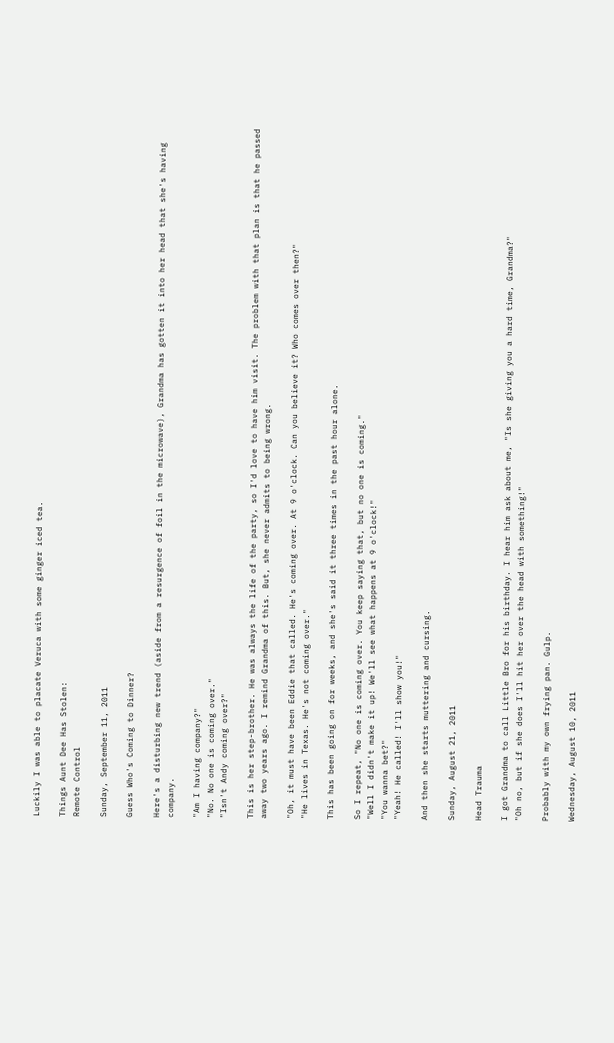Luckily I was able to placate Veruca with some ginger iced tea.

Things Aunt Dee Has Stolen:
Remote Control

Sunday, September 11, 2011

Guess Who's Coming to Dinner?

Here's a disturbing new trend (aside from a resurgence of foil in the microwave), Grandma has gotten it into her head that she's having company.

"Am I having company?"
"No. No one is coming over."
"Isn't Andy coming over?"

This is her step-brother. He was always the life of the party, so I'd love to have him visit. The problem with that plan is that he passed away two years ago. I remind Grandma of this. But, she never admits to being wrong.

"Oh, it must have been Eddie that called. He's coming over. At 9 o'clock. Can you believe it? Who comes over then?"
"He lives in Texas. He's not coming over."

This has been going on for weeks, and she's said it three times in the past hour alone.

So I repeat, "No one is coming over. You keep saying that, but no one is coming."
"Well I didn't make it up! We'll see what happens at 9 o'clock!"
"You wanna bet?"
"Yeah! He called! I'll show you!"

And then she starts muttering and cursing.

Sunday, August 21, 2011

Head Trauma

I got Grandma to call Little Bro for his birthday. I hear him ask about me, "Is she giving you a hard time, Grandma?"
"Oh no, but if she does I'll hit her over the head with something!"

Probably with my own frying pan. Gulp.

Wednesday, August 10, 2011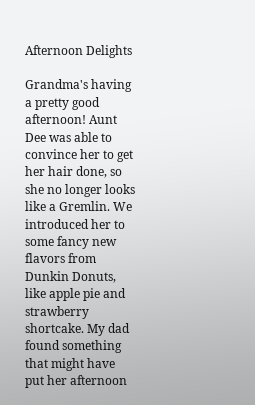Afternoon Delights

Grandma's having a pretty good afternoon! Aunt Dee was able to convince her to get her hair done, so she no longer looks like a Gremlin. We introduced her to some fancy new flavors from Dunkin Donuts, like apple pie and strawberry shortcake. My dad found something that might have put her afternoon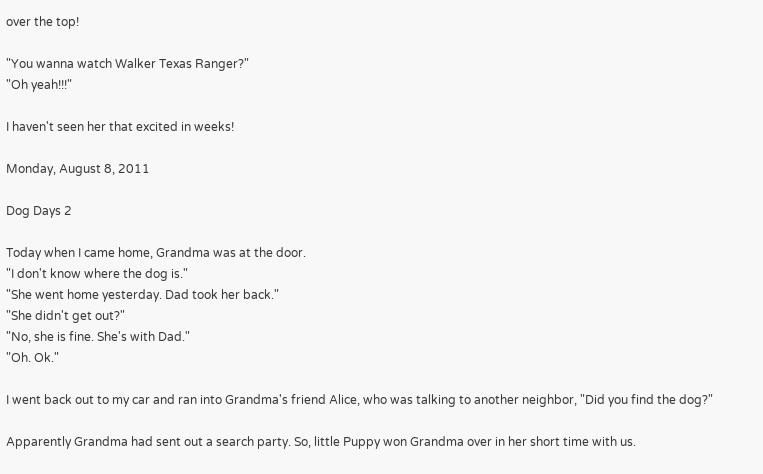over the top!

"You wanna watch Walker Texas Ranger?"
"Oh yeah!!!"

I haven't seen her that excited in weeks!

Monday, August 8, 2011

Dog Days 2

Today when I came home, Grandma was at the door.
"I don't know where the dog is."
"She went home yesterday. Dad took her back."
"She didn't get out?"
"No, she is fine. She's with Dad."
"Oh. Ok."

I went back out to my car and ran into Grandma's friend Alice, who was talking to another neighbor, "Did you find the dog?"

Apparently Grandma had sent out a search party. So, little Puppy won Grandma over in her short time with us.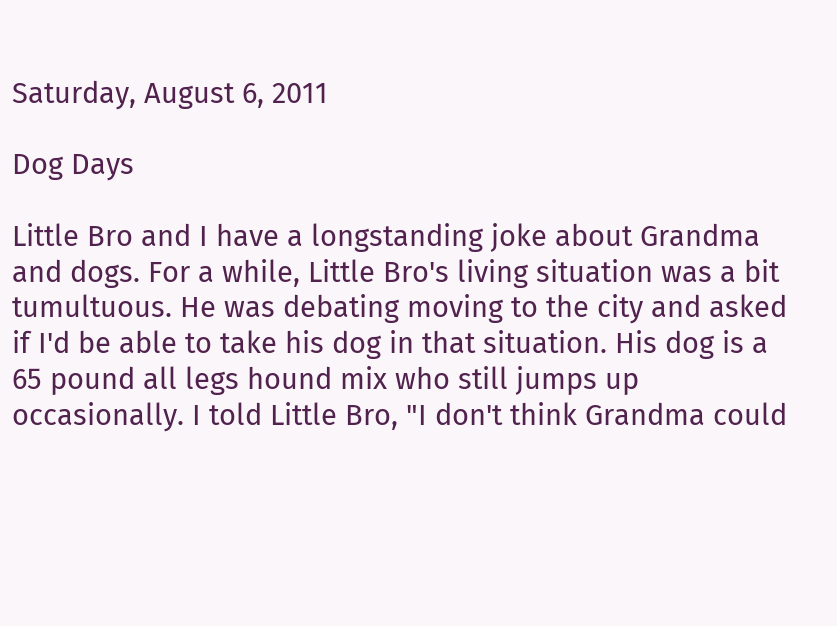Saturday, August 6, 2011

Dog Days

Little Bro and I have a longstanding joke about Grandma and dogs. For a while, Little Bro's living situation was a bit tumultuous. He was debating moving to the city and asked if I'd be able to take his dog in that situation. His dog is a 65 pound all legs hound mix who still jumps up occasionally. I told Little Bro, "I don't think Grandma could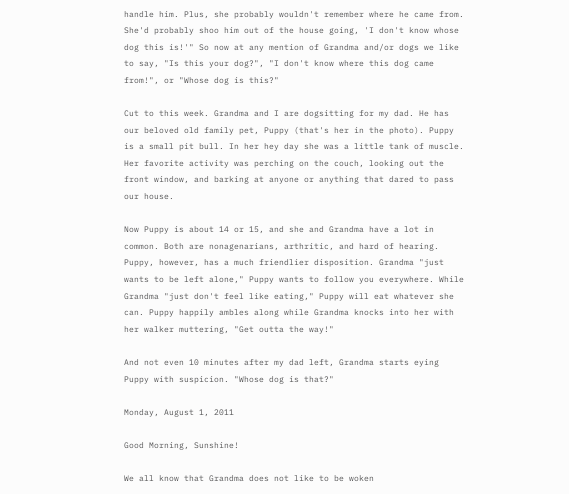handle him. Plus, she probably wouldn't remember where he came from. She'd probably shoo him out of the house going, 'I don't know whose dog this is!'" So now at any mention of Grandma and/or dogs we like to say, "Is this your dog?", "I don't know where this dog came from!", or "Whose dog is this?"

Cut to this week. Grandma and I are dogsitting for my dad. He has our beloved old family pet, Puppy (that's her in the photo). Puppy is a small pit bull. In her hey day she was a little tank of muscle. Her favorite activity was perching on the couch, looking out the front window, and barking at anyone or anything that dared to pass our house.

Now Puppy is about 14 or 15, and she and Grandma have a lot in common. Both are nonagenarians, arthritic, and hard of hearing. Puppy, however, has a much friendlier disposition. Grandma "just wants to be left alone," Puppy wants to follow you everywhere. While Grandma "just don't feel like eating," Puppy will eat whatever she can. Puppy happily ambles along while Grandma knocks into her with her walker muttering, "Get outta the way!"

And not even 10 minutes after my dad left, Grandma starts eying Puppy with suspicion. "Whose dog is that?"

Monday, August 1, 2011

Good Morning, Sunshine!

We all know that Grandma does not like to be woken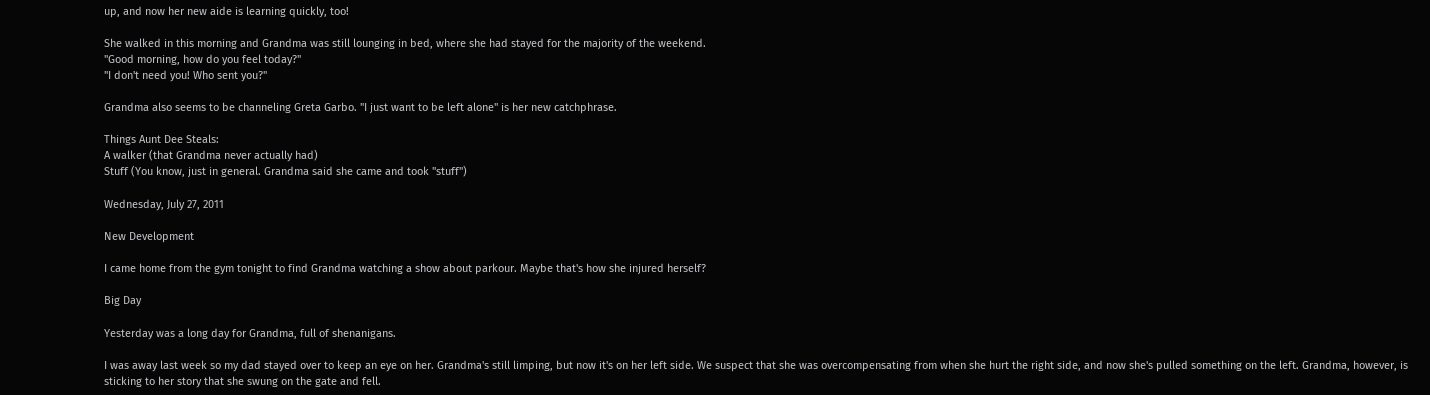up, and now her new aide is learning quickly, too!

She walked in this morning and Grandma was still lounging in bed, where she had stayed for the majority of the weekend.
"Good morning, how do you feel today?"
"I don't need you! Who sent you?"

Grandma also seems to be channeling Greta Garbo. "I just want to be left alone" is her new catchphrase.

Things Aunt Dee Steals:
A walker (that Grandma never actually had)
Stuff (You know, just in general. Grandma said she came and took "stuff")

Wednesday, July 27, 2011

New Development

I came home from the gym tonight to find Grandma watching a show about parkour. Maybe that's how she injured herself?

Big Day

Yesterday was a long day for Grandma, full of shenanigans.

I was away last week so my dad stayed over to keep an eye on her. Grandma's still limping, but now it's on her left side. We suspect that she was overcompensating from when she hurt the right side, and now she's pulled something on the left. Grandma, however, is sticking to her story that she swung on the gate and fell.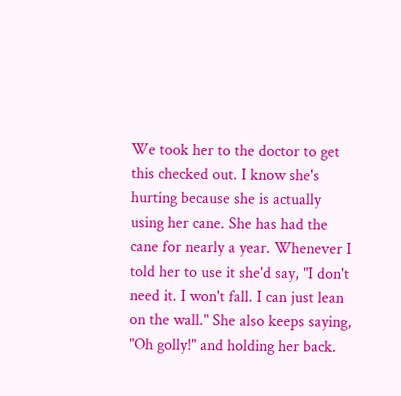We took her to the doctor to get this checked out. I know she's hurting because she is actually using her cane. She has had the cane for nearly a year. Whenever I told her to use it she'd say, "I don't need it. I won't fall. I can just lean on the wall." She also keeps saying, "Oh golly!" and holding her back.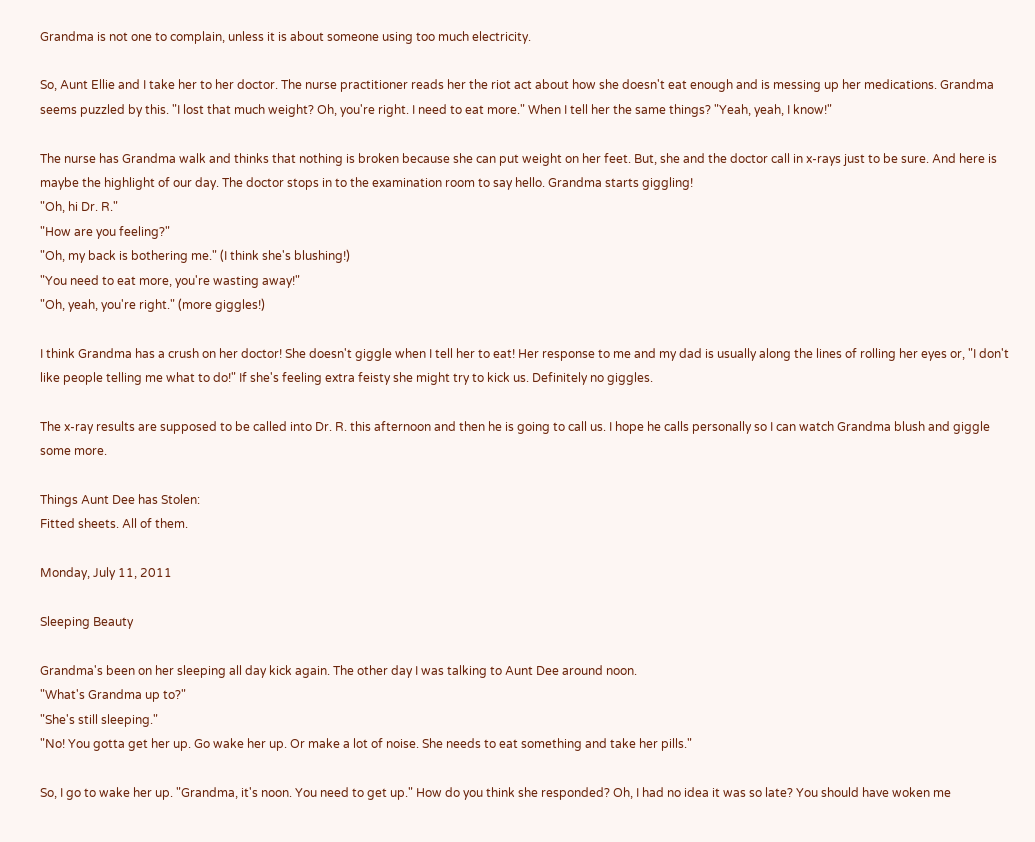Grandma is not one to complain, unless it is about someone using too much electricity.

So, Aunt Ellie and I take her to her doctor. The nurse practitioner reads her the riot act about how she doesn't eat enough and is messing up her medications. Grandma seems puzzled by this. "I lost that much weight? Oh, you're right. I need to eat more." When I tell her the same things? "Yeah, yeah, I know!"

The nurse has Grandma walk and thinks that nothing is broken because she can put weight on her feet. But, she and the doctor call in x-rays just to be sure. And here is maybe the highlight of our day. The doctor stops in to the examination room to say hello. Grandma starts giggling!
"Oh, hi Dr. R."
"How are you feeling?"
"Oh, my back is bothering me." (I think she's blushing!)
"You need to eat more, you're wasting away!"
"Oh, yeah, you're right." (more giggles!)

I think Grandma has a crush on her doctor! She doesn't giggle when I tell her to eat! Her response to me and my dad is usually along the lines of rolling her eyes or, "I don't like people telling me what to do!" If she's feeling extra feisty she might try to kick us. Definitely no giggles.

The x-ray results are supposed to be called into Dr. R. this afternoon and then he is going to call us. I hope he calls personally so I can watch Grandma blush and giggle some more.

Things Aunt Dee has Stolen:
Fitted sheets. All of them.

Monday, July 11, 2011

Sleeping Beauty

Grandma's been on her sleeping all day kick again. The other day I was talking to Aunt Dee around noon.
"What's Grandma up to?"
"She's still sleeping."
"No! You gotta get her up. Go wake her up. Or make a lot of noise. She needs to eat something and take her pills."

So, I go to wake her up. "Grandma, it's noon. You need to get up." How do you think she responded? Oh, I had no idea it was so late? You should have woken me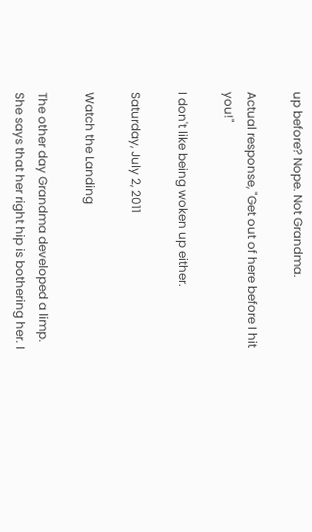up before? Nope. Not Grandma.

Actual response, "Get out of here before I hit you!"

I don't like being woken up either.

Saturday, July 2, 2011

Watch the Landing

The other day Grandma developed a limp. She says that her right hip is bothering her. I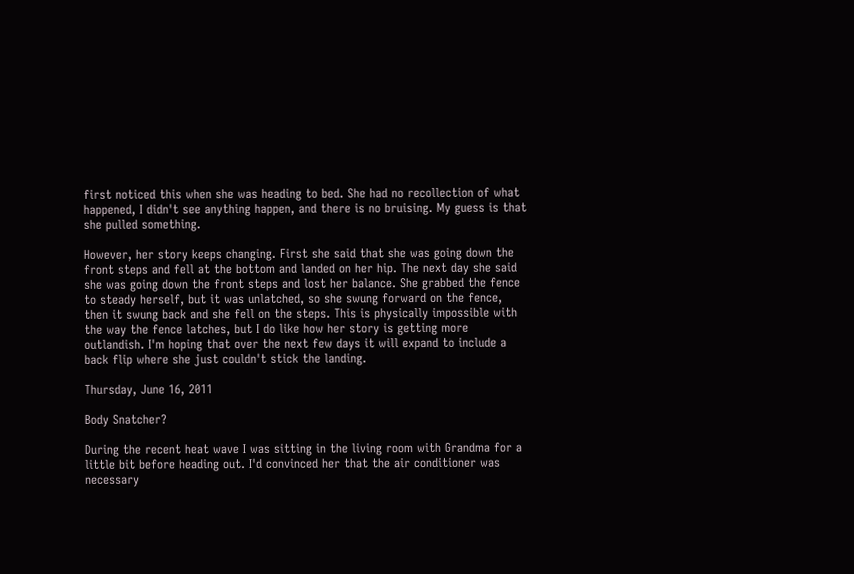first noticed this when she was heading to bed. She had no recollection of what happened, I didn't see anything happen, and there is no bruising. My guess is that she pulled something.

However, her story keeps changing. First she said that she was going down the front steps and fell at the bottom and landed on her hip. The next day she said she was going down the front steps and lost her balance. She grabbed the fence to steady herself, but it was unlatched, so she swung forward on the fence, then it swung back and she fell on the steps. This is physically impossible with the way the fence latches, but I do like how her story is getting more outlandish. I'm hoping that over the next few days it will expand to include a back flip where she just couldn't stick the landing.

Thursday, June 16, 2011

Body Snatcher?

During the recent heat wave I was sitting in the living room with Grandma for a little bit before heading out. I'd convinced her that the air conditioner was necessary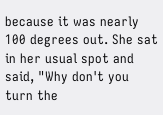because it was nearly 100 degrees out. She sat in her usual spot and said, "Why don't you turn the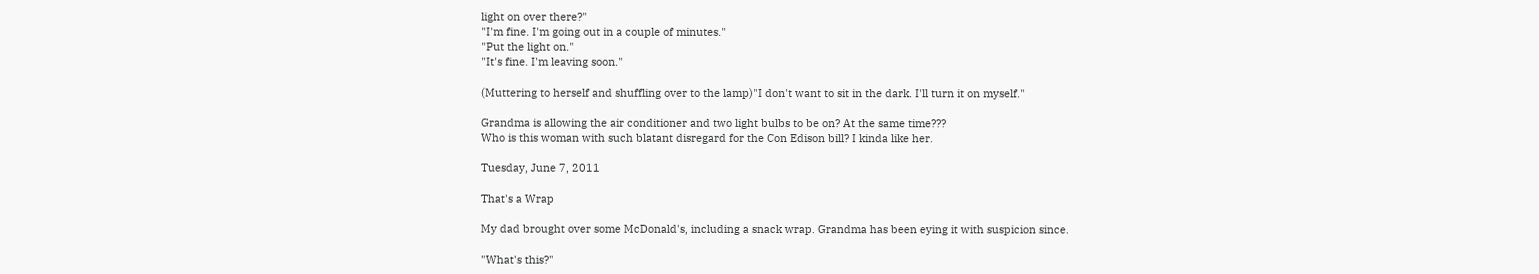light on over there?"
"I'm fine. I'm going out in a couple of minutes."
"Put the light on."
"It's fine. I'm leaving soon."

(Muttering to herself and shuffling over to the lamp)"I don't want to sit in the dark. I'll turn it on myself."

Grandma is allowing the air conditioner and two light bulbs to be on? At the same time???
Who is this woman with such blatant disregard for the Con Edison bill? I kinda like her.

Tuesday, June 7, 2011

That's a Wrap

My dad brought over some McDonald's, including a snack wrap. Grandma has been eying it with suspicion since.

"What's this?"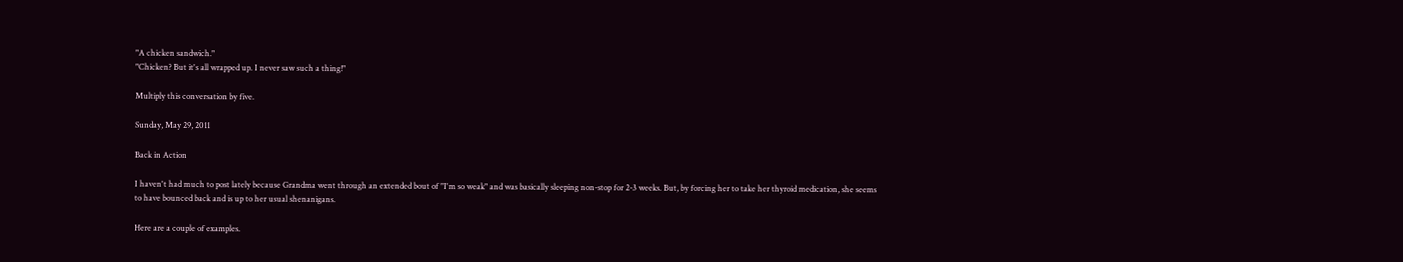"A chicken sandwich."
"Chicken? But it's all wrapped up. I never saw such a thing!"

Multiply this conversation by five.

Sunday, May 29, 2011

Back in Action

I haven't had much to post lately because Grandma went through an extended bout of "I'm so weak" and was basically sleeping non-stop for 2-3 weeks. But, by forcing her to take her thyroid medication, she seems to have bounced back and is up to her usual shenanigans.

Here are a couple of examples.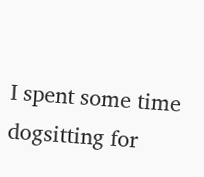I spent some time dogsitting for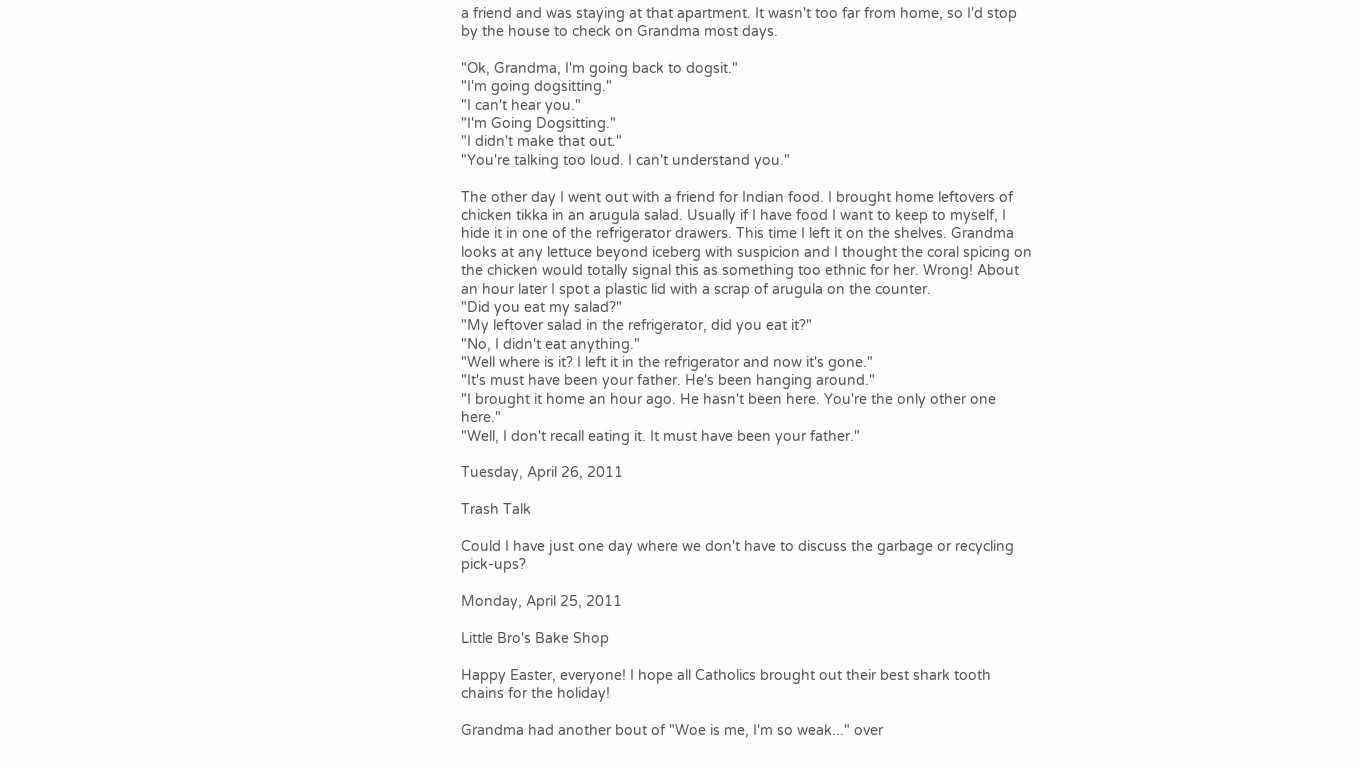a friend and was staying at that apartment. It wasn't too far from home, so I'd stop by the house to check on Grandma most days.

"Ok, Grandma, I'm going back to dogsit."
"I'm going dogsitting."
"I can't hear you."
"I'm Going Dogsitting."
"I didn't make that out."
"You're talking too loud. I can't understand you."

The other day I went out with a friend for Indian food. I brought home leftovers of chicken tikka in an arugula salad. Usually if I have food I want to keep to myself, I hide it in one of the refrigerator drawers. This time I left it on the shelves. Grandma looks at any lettuce beyond iceberg with suspicion and I thought the coral spicing on the chicken would totally signal this as something too ethnic for her. Wrong! About an hour later I spot a plastic lid with a scrap of arugula on the counter.
"Did you eat my salad?"
"My leftover salad in the refrigerator, did you eat it?"
"No, I didn't eat anything."
"Well where is it? I left it in the refrigerator and now it's gone."
"It's must have been your father. He's been hanging around."
"I brought it home an hour ago. He hasn't been here. You're the only other one here."
"Well, I don't recall eating it. It must have been your father."

Tuesday, April 26, 2011

Trash Talk

Could I have just one day where we don't have to discuss the garbage or recycling pick-ups?

Monday, April 25, 2011

Little Bro's Bake Shop

Happy Easter, everyone! I hope all Catholics brought out their best shark tooth chains for the holiday!

Grandma had another bout of "Woe is me, I'm so weak..." over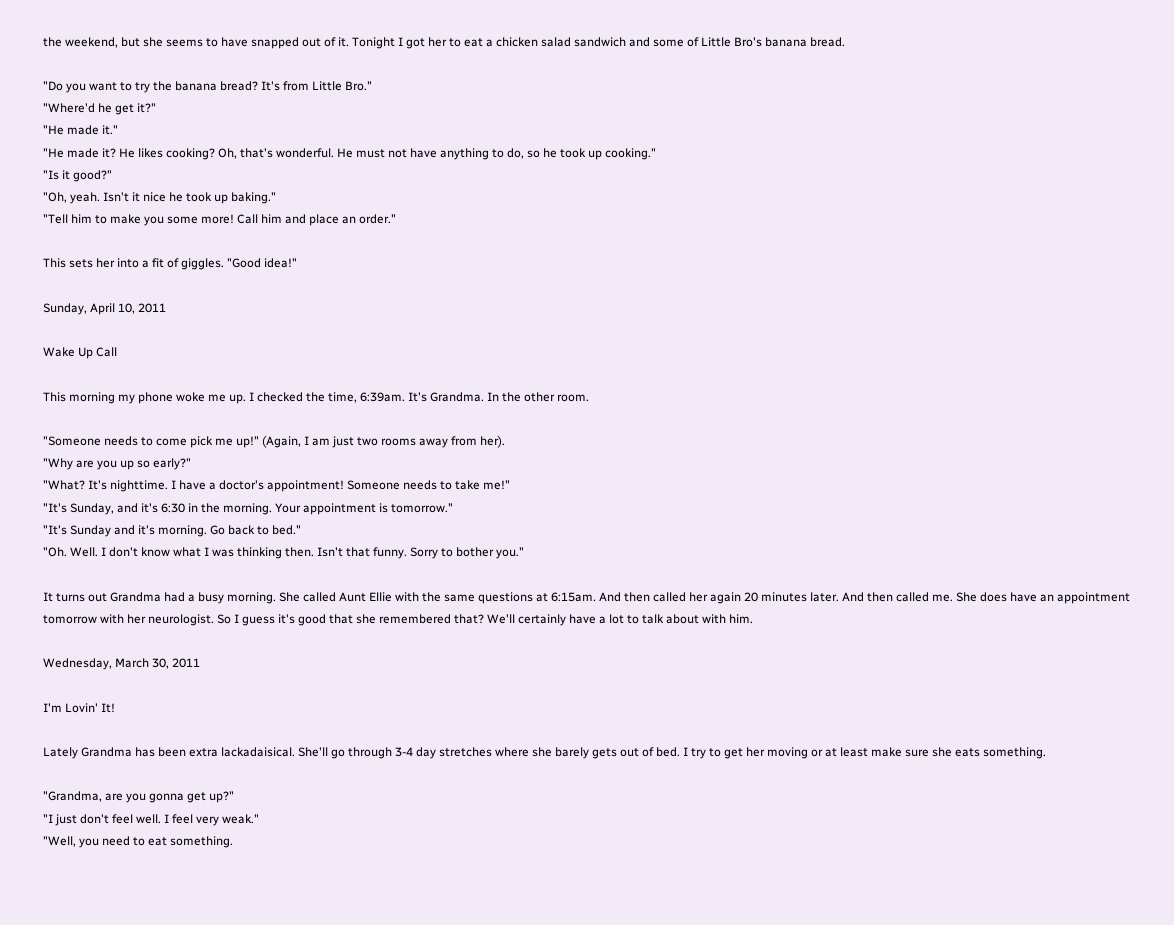the weekend, but she seems to have snapped out of it. Tonight I got her to eat a chicken salad sandwich and some of Little Bro's banana bread.

"Do you want to try the banana bread? It's from Little Bro."
"Where'd he get it?"
"He made it."
"He made it? He likes cooking? Oh, that's wonderful. He must not have anything to do, so he took up cooking."
"Is it good?"
"Oh, yeah. Isn't it nice he took up baking."
"Tell him to make you some more! Call him and place an order."

This sets her into a fit of giggles. "Good idea!"

Sunday, April 10, 2011

Wake Up Call

This morning my phone woke me up. I checked the time, 6:39am. It's Grandma. In the other room.

"Someone needs to come pick me up!" (Again, I am just two rooms away from her).
"Why are you up so early?"
"What? It's nighttime. I have a doctor's appointment! Someone needs to take me!"
"It's Sunday, and it's 6:30 in the morning. Your appointment is tomorrow."
"It's Sunday and it's morning. Go back to bed."
"Oh. Well. I don't know what I was thinking then. Isn't that funny. Sorry to bother you."

It turns out Grandma had a busy morning. She called Aunt Ellie with the same questions at 6:15am. And then called her again 20 minutes later. And then called me. She does have an appointment tomorrow with her neurologist. So I guess it's good that she remembered that? We'll certainly have a lot to talk about with him.

Wednesday, March 30, 2011

I'm Lovin' It!

Lately Grandma has been extra lackadaisical. She'll go through 3-4 day stretches where she barely gets out of bed. I try to get her moving or at least make sure she eats something.

"Grandma, are you gonna get up?"
"I just don't feel well. I feel very weak."
"Well, you need to eat something.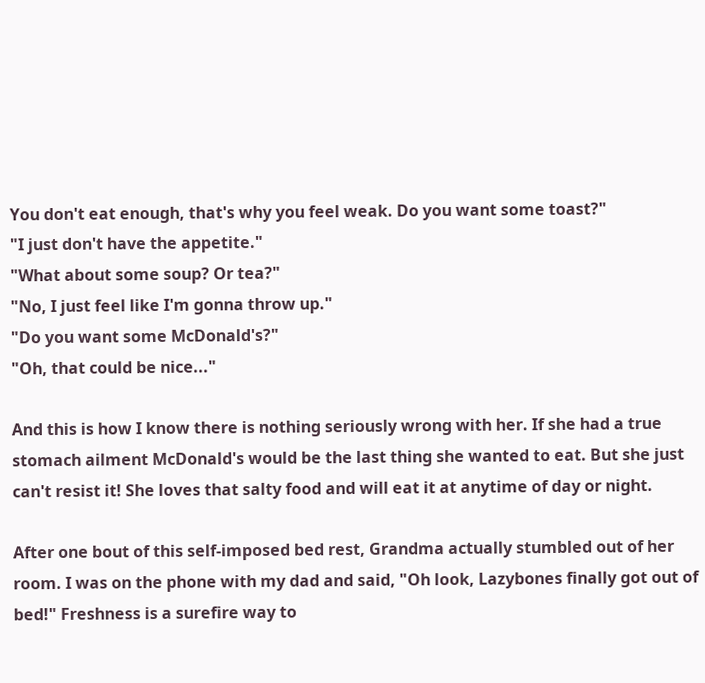You don't eat enough, that's why you feel weak. Do you want some toast?"
"I just don't have the appetite."
"What about some soup? Or tea?"
"No, I just feel like I'm gonna throw up."
"Do you want some McDonald's?"
"Oh, that could be nice..."

And this is how I know there is nothing seriously wrong with her. If she had a true stomach ailment McDonald's would be the last thing she wanted to eat. But she just can't resist it! She loves that salty food and will eat it at anytime of day or night.

After one bout of this self-imposed bed rest, Grandma actually stumbled out of her room. I was on the phone with my dad and said, "Oh look, Lazybones finally got out of bed!" Freshness is a surefire way to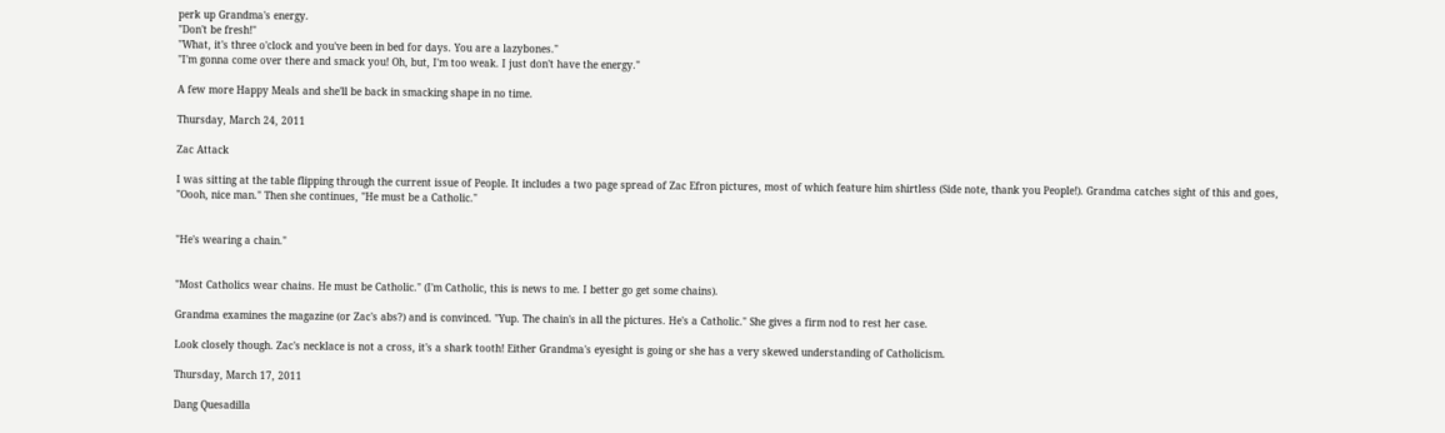perk up Grandma's energy.
"Don't be fresh!"
"What, it's three o'clock and you've been in bed for days. You are a lazybones."
"I'm gonna come over there and smack you! Oh, but, I'm too weak. I just don't have the energy."

A few more Happy Meals and she'll be back in smacking shape in no time.

Thursday, March 24, 2011

Zac Attack

I was sitting at the table flipping through the current issue of People. It includes a two page spread of Zac Efron pictures, most of which feature him shirtless (Side note, thank you People!). Grandma catches sight of this and goes, "Oooh, nice man." Then she continues, "He must be a Catholic."


"He's wearing a chain."


"Most Catholics wear chains. He must be Catholic." (I'm Catholic, this is news to me. I better go get some chains).

Grandma examines the magazine (or Zac's abs?) and is convinced. "Yup. The chain's in all the pictures. He's a Catholic." She gives a firm nod to rest her case.

Look closely though. Zac's necklace is not a cross, it's a shark tooth! Either Grandma's eyesight is going or she has a very skewed understanding of Catholicism.

Thursday, March 17, 2011

Dang Quesadilla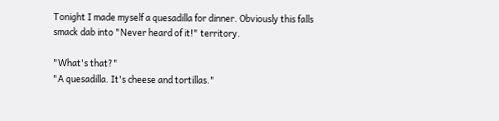Tonight I made myself a quesadilla for dinner. Obviously this falls smack dab into "Never heard of it!" territory.

"What's that?"
"A quesadilla. It's cheese and tortillas."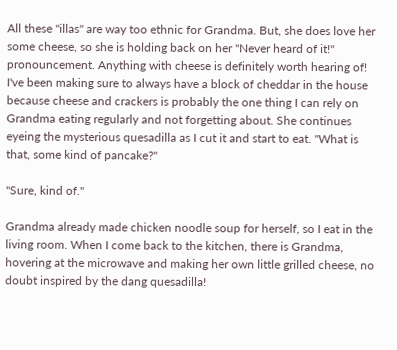All these "illas" are way too ethnic for Grandma. But, she does love her some cheese, so she is holding back on her "Never heard of it!" pronouncement. Anything with cheese is definitely worth hearing of! I've been making sure to always have a block of cheddar in the house because cheese and crackers is probably the one thing I can rely on Grandma eating regularly and not forgetting about. She continues eyeing the mysterious quesadilla as I cut it and start to eat. "What is that, some kind of pancake?"

"Sure, kind of."

Grandma already made chicken noodle soup for herself, so I eat in the living room. When I come back to the kitchen, there is Grandma, hovering at the microwave and making her own little grilled cheese, no doubt inspired by the dang quesadilla!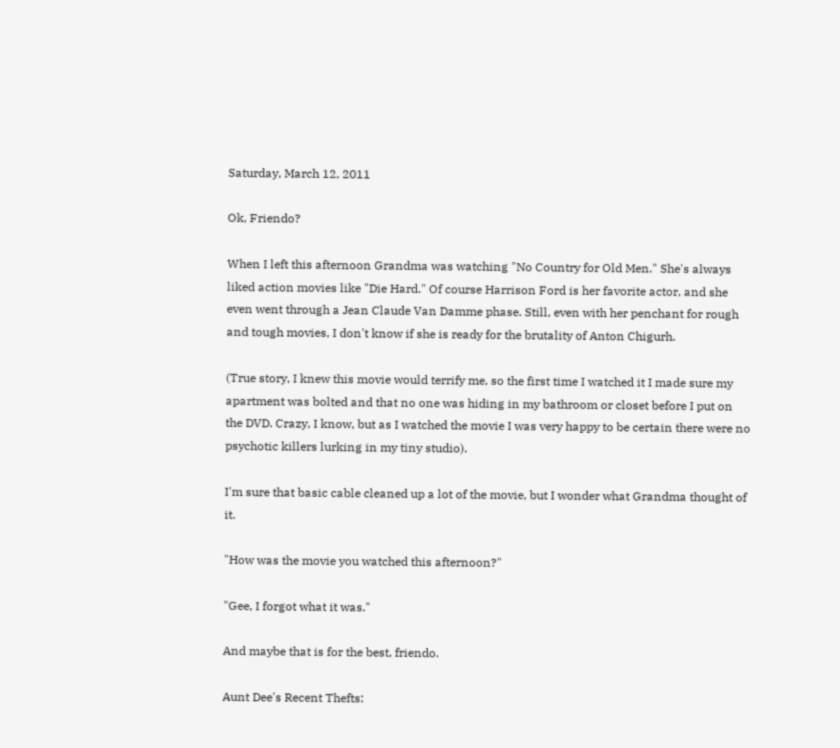Saturday, March 12, 2011

Ok, Friendo?

When I left this afternoon Grandma was watching "No Country for Old Men." She's always liked action movies like "Die Hard." Of course Harrison Ford is her favorite actor, and she even went through a Jean Claude Van Damme phase. Still, even with her penchant for rough and tough movies, I don't know if she is ready for the brutality of Anton Chigurh.

(True story, I knew this movie would terrify me, so the first time I watched it I made sure my apartment was bolted and that no one was hiding in my bathroom or closet before I put on the DVD. Crazy, I know, but as I watched the movie I was very happy to be certain there were no psychotic killers lurking in my tiny studio).

I'm sure that basic cable cleaned up a lot of the movie, but I wonder what Grandma thought of it.

"How was the movie you watched this afternoon?"

"Gee, I forgot what it was."

And maybe that is for the best, friendo.

Aunt Dee's Recent Thefts: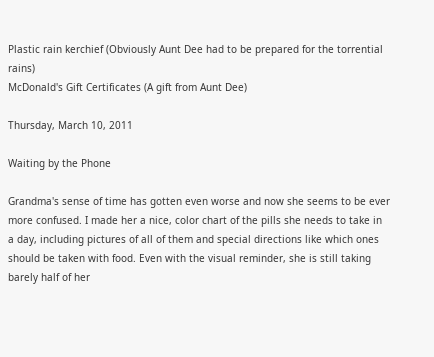Plastic rain kerchief (Obviously Aunt Dee had to be prepared for the torrential rains)
McDonald's Gift Certificates (A gift from Aunt Dee)

Thursday, March 10, 2011

Waiting by the Phone

Grandma's sense of time has gotten even worse and now she seems to be ever more confused. I made her a nice, color chart of the pills she needs to take in a day, including pictures of all of them and special directions like which ones should be taken with food. Even with the visual reminder, she is still taking barely half of her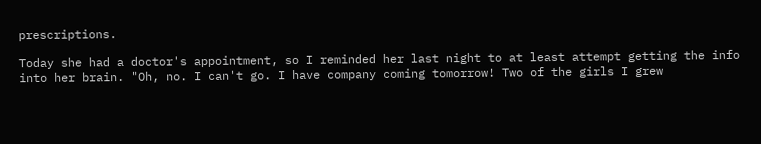prescriptions.

Today she had a doctor's appointment, so I reminded her last night to at least attempt getting the info into her brain. "Oh, no. I can't go. I have company coming tomorrow! Two of the girls I grew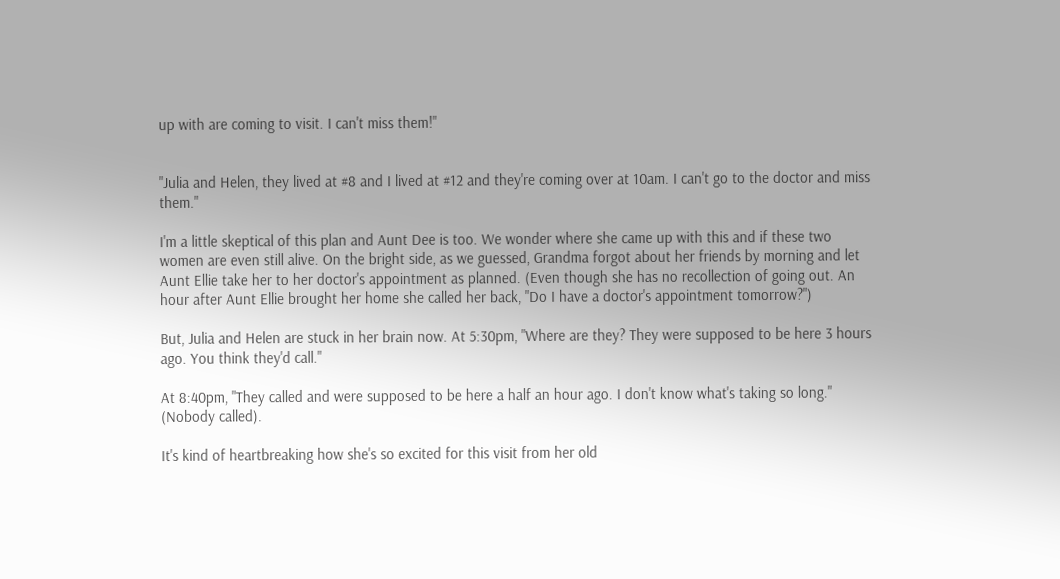up with are coming to visit. I can't miss them!"


"Julia and Helen, they lived at #8 and I lived at #12 and they're coming over at 10am. I can't go to the doctor and miss them."

I'm a little skeptical of this plan and Aunt Dee is too. We wonder where she came up with this and if these two women are even still alive. On the bright side, as we guessed, Grandma forgot about her friends by morning and let Aunt Ellie take her to her doctor's appointment as planned. (Even though she has no recollection of going out. An hour after Aunt Ellie brought her home she called her back, "Do I have a doctor's appointment tomorrow?")

But, Julia and Helen are stuck in her brain now. At 5:30pm, "Where are they? They were supposed to be here 3 hours ago. You think they'd call."

At 8:40pm, "They called and were supposed to be here a half an hour ago. I don't know what's taking so long." (Nobody called).

It's kind of heartbreaking how she's so excited for this visit from her old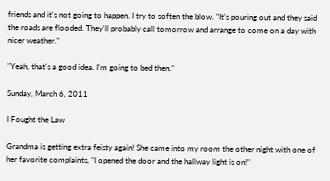friends and it's not going to happen. I try to soften the blow. "It's pouring out and they said the roads are flooded. They'll probably call tomorrow and arrange to come on a day with nicer weather."

"Yeah, that's a good idea. I'm going to bed then."

Sunday, March 6, 2011

I Fought the Law

Grandma is getting extra feisty again! She came into my room the other night with one of her favorite complaints, "I opened the door and the hallway light is on!"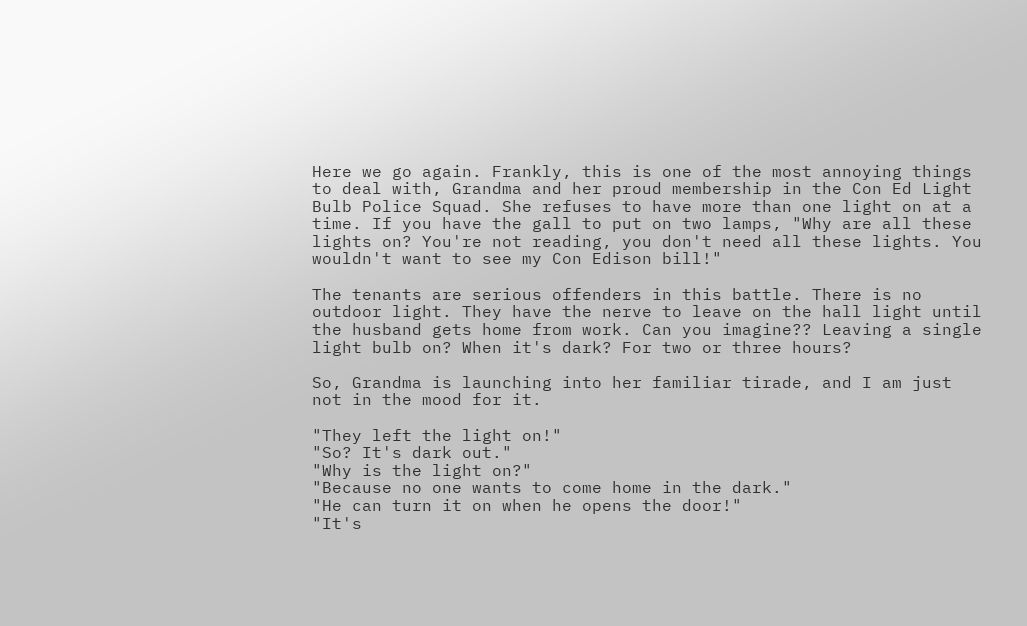Here we go again. Frankly, this is one of the most annoying things to deal with, Grandma and her proud membership in the Con Ed Light Bulb Police Squad. She refuses to have more than one light on at a time. If you have the gall to put on two lamps, "Why are all these lights on? You're not reading, you don't need all these lights. You wouldn't want to see my Con Edison bill!"

The tenants are serious offenders in this battle. There is no outdoor light. They have the nerve to leave on the hall light until the husband gets home from work. Can you imagine?? Leaving a single light bulb on? When it's dark? For two or three hours?

So, Grandma is launching into her familiar tirade, and I am just not in the mood for it.

"They left the light on!"
"So? It's dark out."
"Why is the light on?"
"Because no one wants to come home in the dark."
"He can turn it on when he opens the door!"
"It's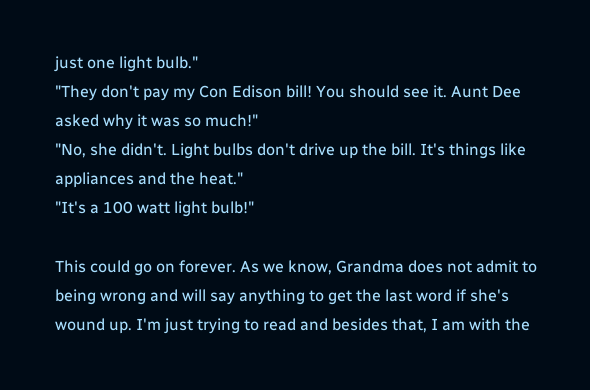just one light bulb."
"They don't pay my Con Edison bill! You should see it. Aunt Dee asked why it was so much!"
"No, she didn't. Light bulbs don't drive up the bill. It's things like appliances and the heat."
"It's a 100 watt light bulb!"

This could go on forever. As we know, Grandma does not admit to being wrong and will say anything to get the last word if she's wound up. I'm just trying to read and besides that, I am with the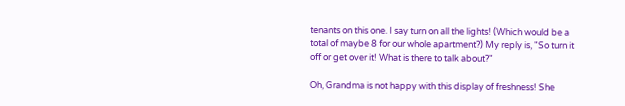tenants on this one. I say turn on all the lights! (Which would be a total of maybe 8 for our whole apartment?) My reply is, "So turn it off or get over it! What is there to talk about?"

Oh, Grandma is not happy with this display of freshness! She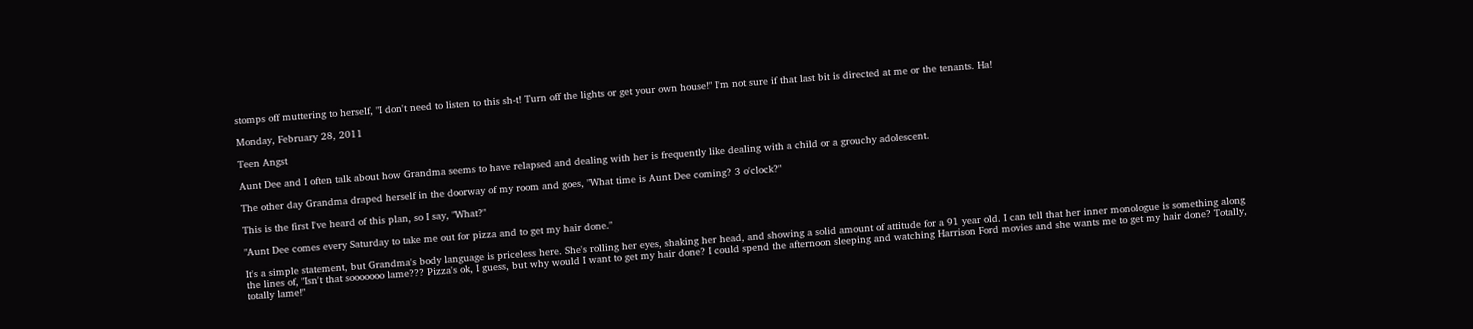stomps off muttering to herself, "I don't need to listen to this sh-t! Turn off the lights or get your own house!" I'm not sure if that last bit is directed at me or the tenants. Ha!

Monday, February 28, 2011

Teen Angst

Aunt Dee and I often talk about how Grandma seems to have relapsed and dealing with her is frequently like dealing with a child or a grouchy adolescent.

The other day Grandma draped herself in the doorway of my room and goes, "What time is Aunt Dee coming? 3 o'clock?"

This is the first I've heard of this plan, so I say, "What?"

"Aunt Dee comes every Saturday to take me out for pizza and to get my hair done."

It's a simple statement, but Grandma's body language is priceless here. She's rolling her eyes, shaking her head, and showing a solid amount of attitude for a 91 year old. I can tell that her inner monologue is something along the lines of, "Isn't that sooooooo lame??? Pizza's ok, I guess, but why would I want to get my hair done? I could spend the afternoon sleeping and watching Harrison Ford movies and she wants me to get my hair done? Totally, totally lame!"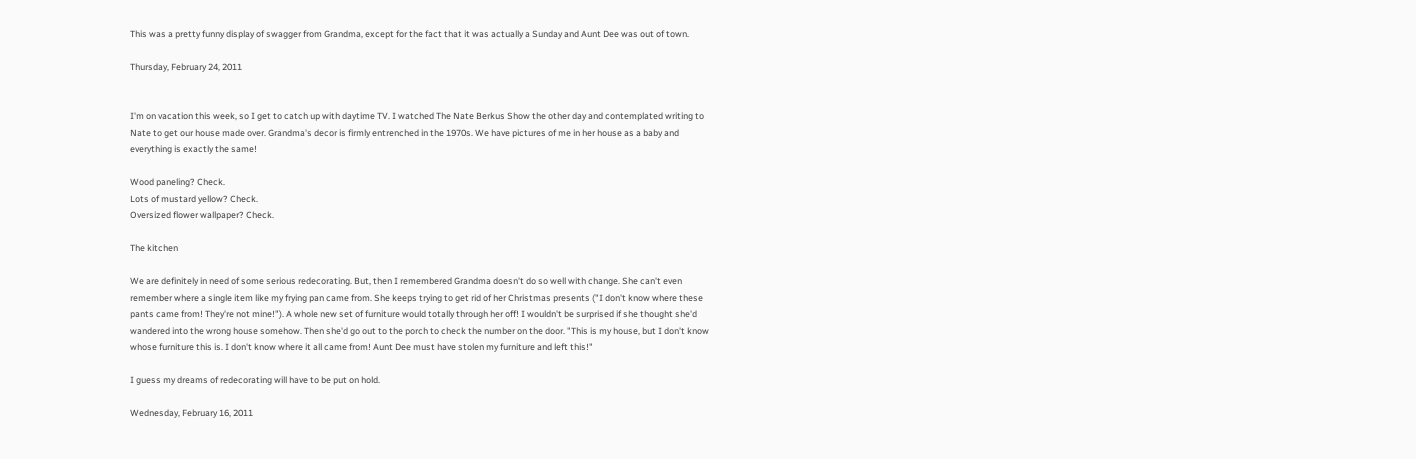This was a pretty funny display of swagger from Grandma, except for the fact that it was actually a Sunday and Aunt Dee was out of town.

Thursday, February 24, 2011


I'm on vacation this week, so I get to catch up with daytime TV. I watched The Nate Berkus Show the other day and contemplated writing to Nate to get our house made over. Grandma's decor is firmly entrenched in the 1970s. We have pictures of me in her house as a baby and everything is exactly the same!

Wood paneling? Check.
Lots of mustard yellow? Check.
Oversized flower wallpaper? Check.

The kitchen

We are definitely in need of some serious redecorating. But, then I remembered Grandma doesn't do so well with change. She can't even remember where a single item like my frying pan came from. She keeps trying to get rid of her Christmas presents ("I don't know where these pants came from! They're not mine!"). A whole new set of furniture would totally through her off! I wouldn't be surprised if she thought she'd wandered into the wrong house somehow. Then she'd go out to the porch to check the number on the door. "This is my house, but I don't know whose furniture this is. I don't know where it all came from! Aunt Dee must have stolen my furniture and left this!"

I guess my dreams of redecorating will have to be put on hold.

Wednesday, February 16, 2011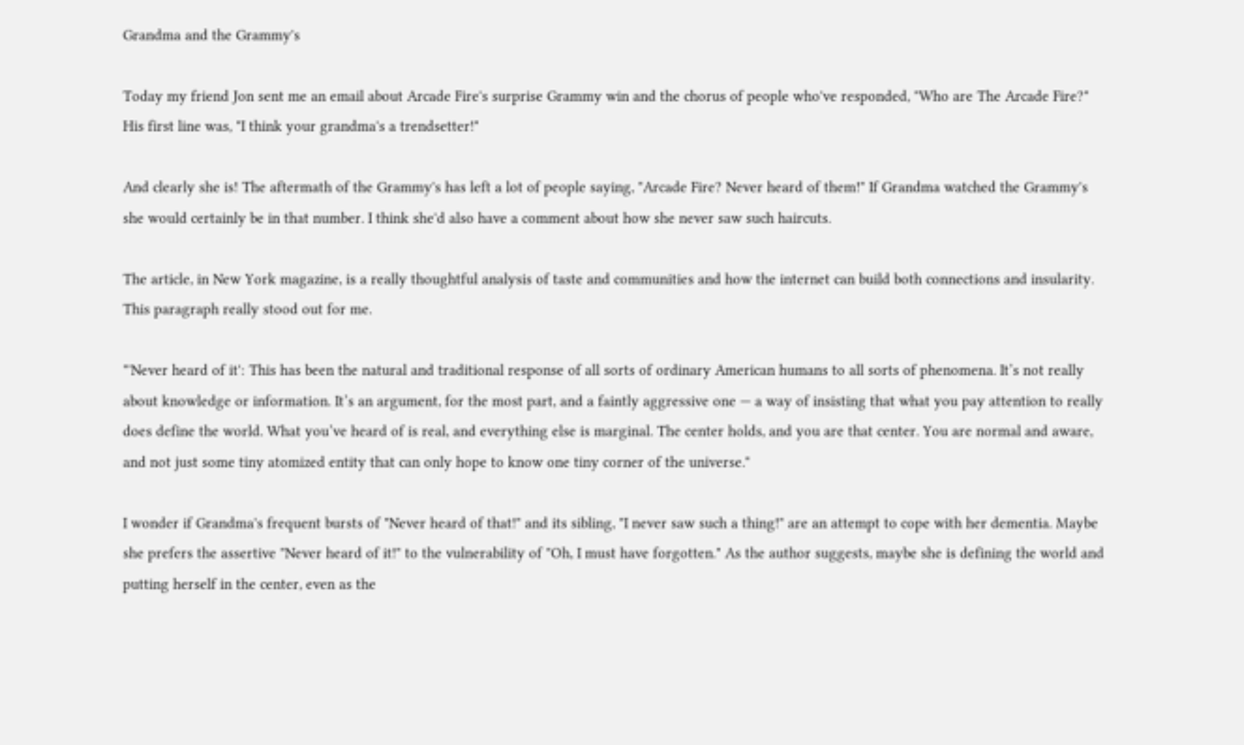Grandma and the Grammy's

Today my friend Jon sent me an email about Arcade Fire's surprise Grammy win and the chorus of people who've responded, "Who are The Arcade Fire?" His first line was, "I think your grandma's a trendsetter!"

And clearly she is! The aftermath of the Grammy's has left a lot of people saying, "Arcade Fire? Never heard of them!" If Grandma watched the Grammy's she would certainly be in that number. I think she'd also have a comment about how she never saw such haircuts.

The article, in New York magazine, is a really thoughtful analysis of taste and communities and how the internet can build both connections and insularity. This paragraph really stood out for me.

"'Never heard of it': This has been the natural and traditional response of all sorts of ordinary American humans to all sorts of phenomena. It’s not really about knowledge or information. It’s an argument, for the most part, and a faintly aggressive one — a way of insisting that what you pay attention to really does define the world. What you’ve heard of is real, and everything else is marginal. The center holds, and you are that center. You are normal and aware, and not just some tiny atomized entity that can only hope to know one tiny corner of the universe."

I wonder if Grandma's frequent bursts of "Never heard of that!" and its sibling, "I never saw such a thing!" are an attempt to cope with her dementia. Maybe she prefers the assertive "Never heard of it!" to the vulnerability of "Oh, I must have forgotten." As the author suggests, maybe she is defining the world and putting herself in the center, even as the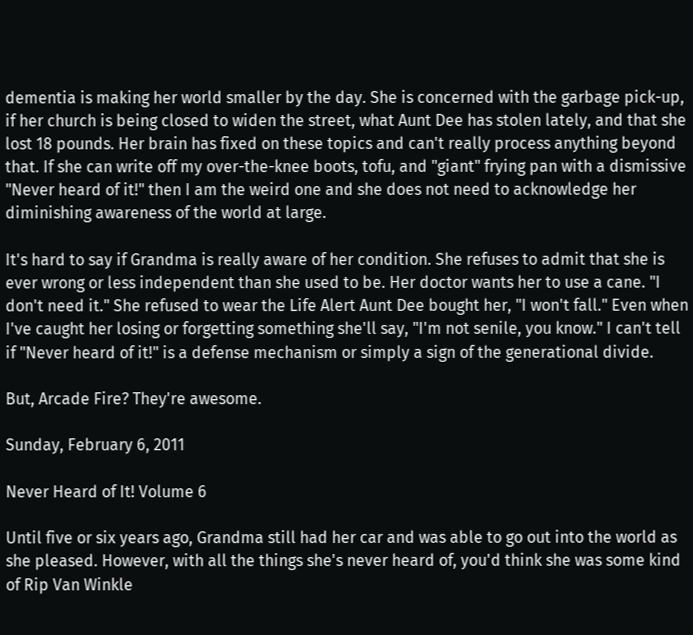dementia is making her world smaller by the day. She is concerned with the garbage pick-up, if her church is being closed to widen the street, what Aunt Dee has stolen lately, and that she lost 18 pounds. Her brain has fixed on these topics and can't really process anything beyond that. If she can write off my over-the-knee boots, tofu, and "giant" frying pan with a dismissive "Never heard of it!" then I am the weird one and she does not need to acknowledge her diminishing awareness of the world at large.

It's hard to say if Grandma is really aware of her condition. She refuses to admit that she is ever wrong or less independent than she used to be. Her doctor wants her to use a cane. "I don't need it." She refused to wear the Life Alert Aunt Dee bought her, "I won't fall." Even when I've caught her losing or forgetting something she'll say, "I'm not senile, you know." I can't tell if "Never heard of it!" is a defense mechanism or simply a sign of the generational divide.

But, Arcade Fire? They're awesome.

Sunday, February 6, 2011

Never Heard of It! Volume 6

Until five or six years ago, Grandma still had her car and was able to go out into the world as she pleased. However, with all the things she's never heard of, you'd think she was some kind of Rip Van Winkle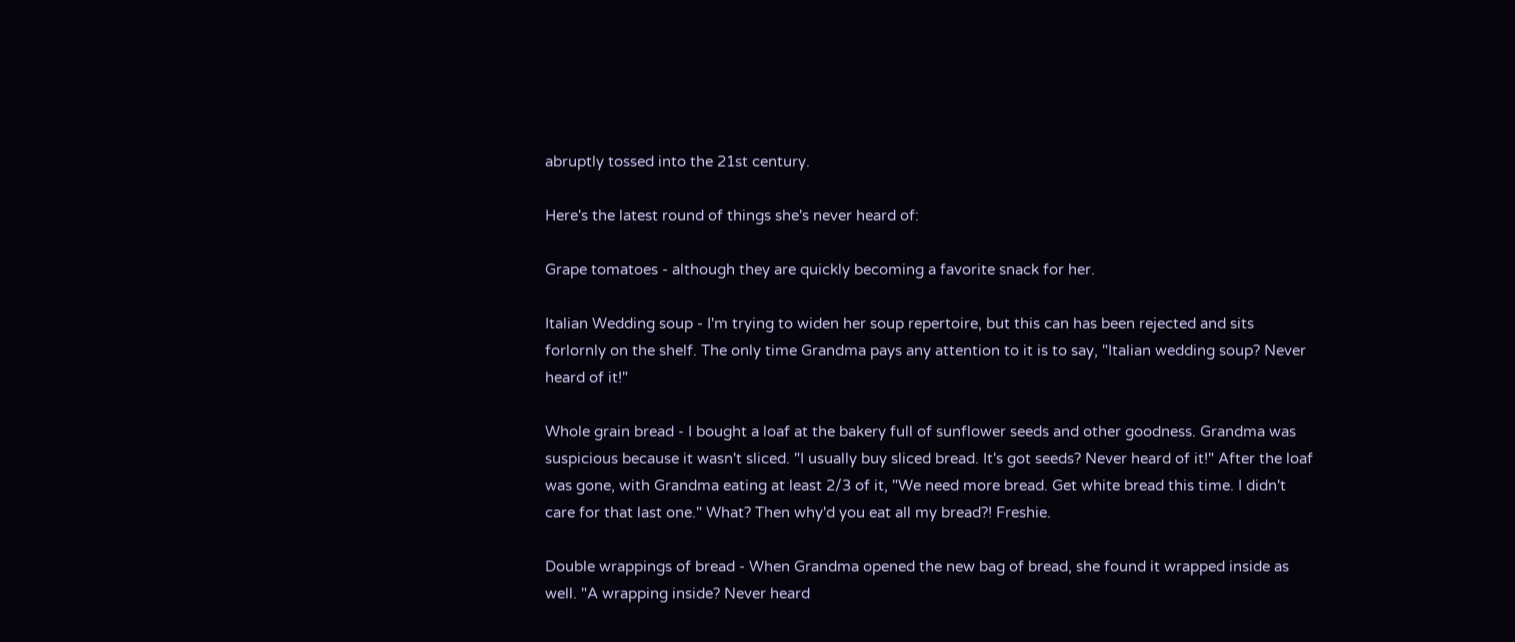abruptly tossed into the 21st century.

Here's the latest round of things she's never heard of:

Grape tomatoes - although they are quickly becoming a favorite snack for her.

Italian Wedding soup - I'm trying to widen her soup repertoire, but this can has been rejected and sits forlornly on the shelf. The only time Grandma pays any attention to it is to say, "Italian wedding soup? Never heard of it!"

Whole grain bread - I bought a loaf at the bakery full of sunflower seeds and other goodness. Grandma was suspicious because it wasn't sliced. "I usually buy sliced bread. It's got seeds? Never heard of it!" After the loaf was gone, with Grandma eating at least 2/3 of it, "We need more bread. Get white bread this time. I didn't care for that last one." What? Then why'd you eat all my bread?! Freshie.

Double wrappings of bread - When Grandma opened the new bag of bread, she found it wrapped inside as well. "A wrapping inside? Never heard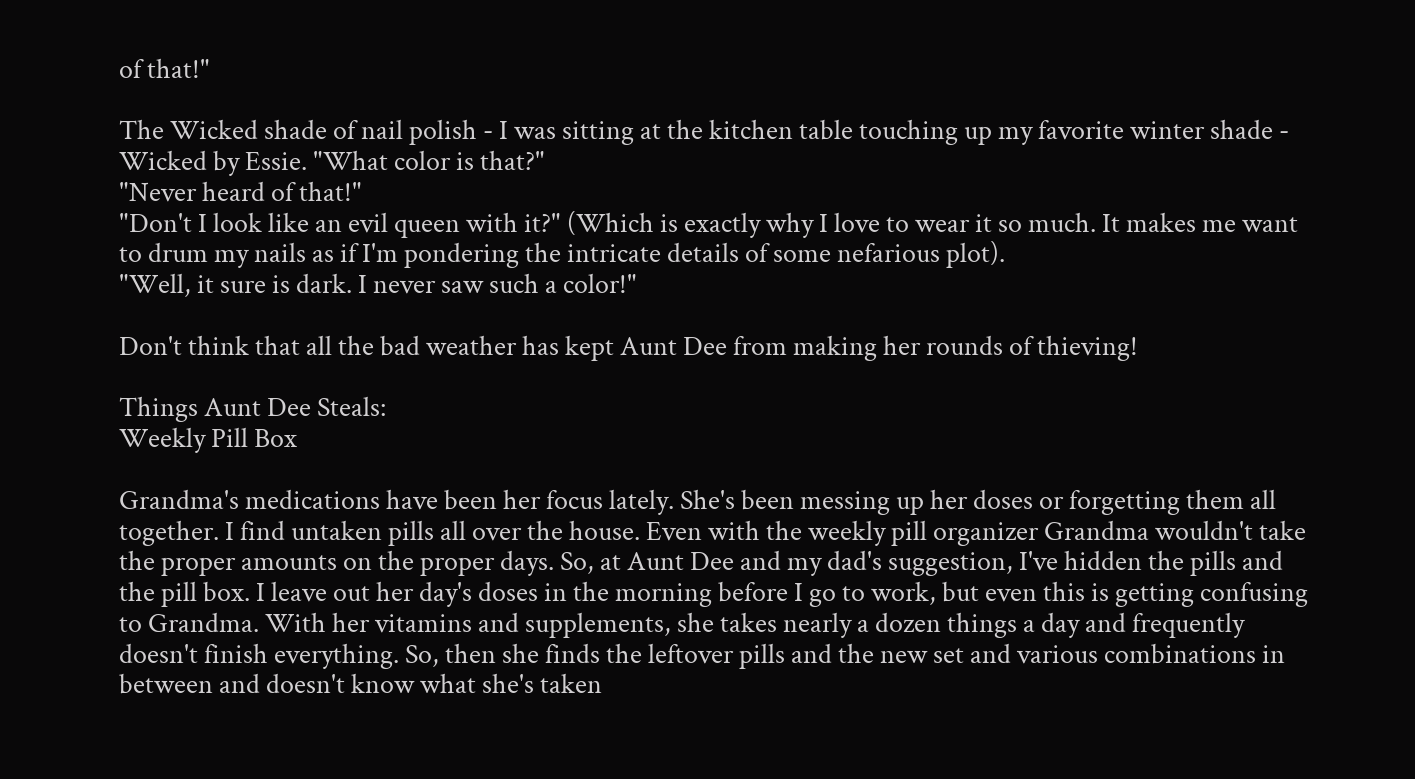of that!"

The Wicked shade of nail polish - I was sitting at the kitchen table touching up my favorite winter shade - Wicked by Essie. "What color is that?"
"Never heard of that!"
"Don't I look like an evil queen with it?" (Which is exactly why I love to wear it so much. It makes me want to drum my nails as if I'm pondering the intricate details of some nefarious plot).
"Well, it sure is dark. I never saw such a color!"

Don't think that all the bad weather has kept Aunt Dee from making her rounds of thieving!

Things Aunt Dee Steals:
Weekly Pill Box

Grandma's medications have been her focus lately. She's been messing up her doses or forgetting them all together. I find untaken pills all over the house. Even with the weekly pill organizer Grandma wouldn't take the proper amounts on the proper days. So, at Aunt Dee and my dad's suggestion, I've hidden the pills and the pill box. I leave out her day's doses in the morning before I go to work, but even this is getting confusing to Grandma. With her vitamins and supplements, she takes nearly a dozen things a day and frequently doesn't finish everything. So, then she finds the leftover pills and the new set and various combinations in between and doesn't know what she's taken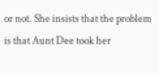or not. She insists that the problem is that Aunt Dee took her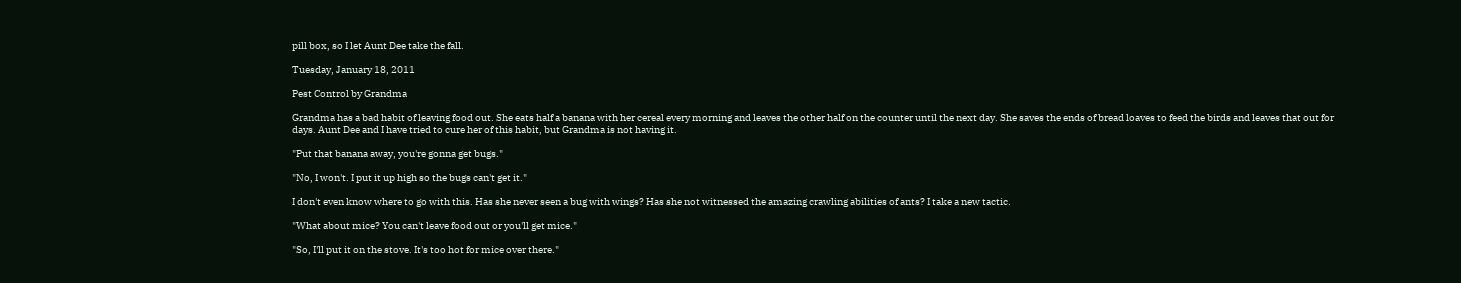pill box, so I let Aunt Dee take the fall.

Tuesday, January 18, 2011

Pest Control by Grandma

Grandma has a bad habit of leaving food out. She eats half a banana with her cereal every morning and leaves the other half on the counter until the next day. She saves the ends of bread loaves to feed the birds and leaves that out for days. Aunt Dee and I have tried to cure her of this habit, but Grandma is not having it.

"Put that banana away, you're gonna get bugs."

"No, I won't. I put it up high so the bugs can't get it."

I don't even know where to go with this. Has she never seen a bug with wings? Has she not witnessed the amazing crawling abilities of ants? I take a new tactic.

"What about mice? You can't leave food out or you'll get mice."

"So, I'll put it on the stove. It's too hot for mice over there."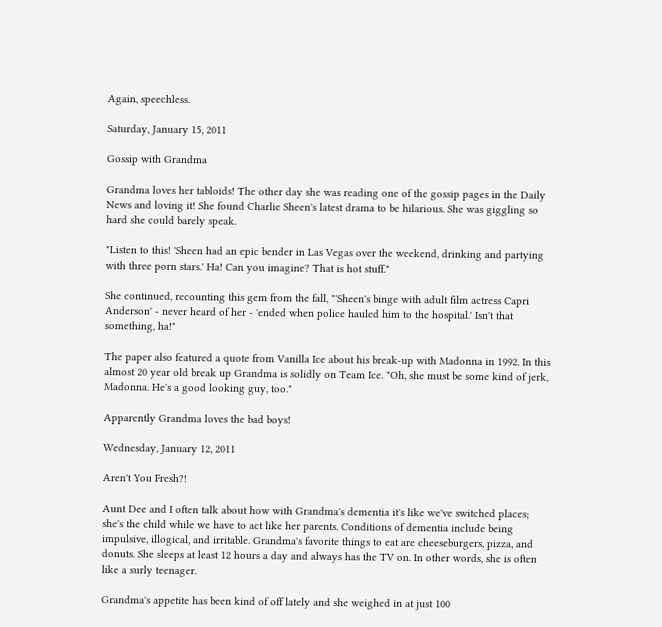Again, speechless.

Saturday, January 15, 2011

Gossip with Grandma

Grandma loves her tabloids! The other day she was reading one of the gossip pages in the Daily News and loving it! She found Charlie Sheen's latest drama to be hilarious. She was giggling so hard she could barely speak.

"Listen to this! 'Sheen had an epic bender in Las Vegas over the weekend, drinking and partying with three porn stars.' Ha! Can you imagine? That is hot stuff."

She continued, recounting this gem from the fall, "'Sheen's binge with adult film actress Capri Anderson' - never heard of her - 'ended when police hauled him to the hospital.' Isn't that something, ha!"

The paper also featured a quote from Vanilla Ice about his break-up with Madonna in 1992. In this almost 20 year old break up Grandma is solidly on Team Ice. "Oh, she must be some kind of jerk, Madonna. He's a good looking guy, too."

Apparently Grandma loves the bad boys!

Wednesday, January 12, 2011

Aren't You Fresh?!

Aunt Dee and I often talk about how with Grandma's dementia it's like we've switched places; she's the child while we have to act like her parents. Conditions of dementia include being impulsive, illogical, and irritable. Grandma's favorite things to eat are cheeseburgers, pizza, and donuts. She sleeps at least 12 hours a day and always has the TV on. In other words, she is often like a surly teenager.

Grandma's appetite has been kind of off lately and she weighed in at just 100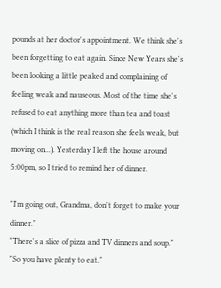pounds at her doctor's appointment. We think she's been forgetting to eat again. Since New Years she's been looking a little peaked and complaining of feeling weak and nauseous. Most of the time she's refused to eat anything more than tea and toast (which I think is the real reason she feels weak, but moving on...). Yesterday I left the house around 5:00pm, so I tried to remind her of dinner.

"I'm going out, Grandma, don't forget to make your dinner."
"There's a slice of pizza and TV dinners and soup."
"So you have plenty to eat."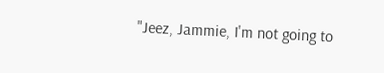"Jeez, Jammie, I'm not going to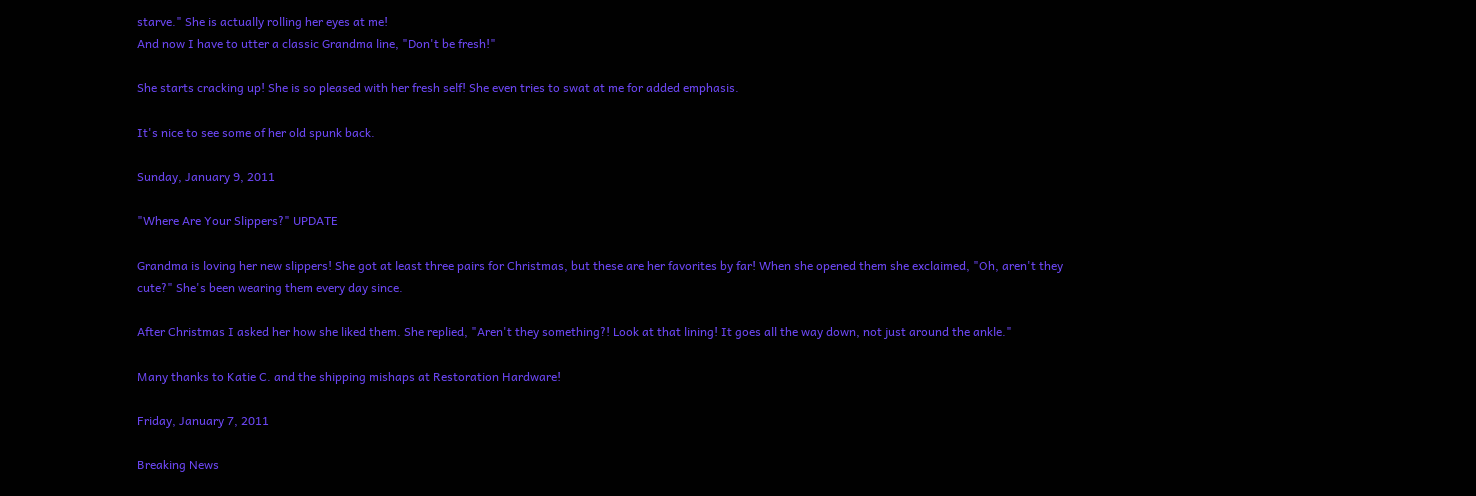starve." She is actually rolling her eyes at me!
And now I have to utter a classic Grandma line, "Don't be fresh!"

She starts cracking up! She is so pleased with her fresh self! She even tries to swat at me for added emphasis.

It's nice to see some of her old spunk back.

Sunday, January 9, 2011

"Where Are Your Slippers?" UPDATE

Grandma is loving her new slippers! She got at least three pairs for Christmas, but these are her favorites by far! When she opened them she exclaimed, "Oh, aren't they cute?" She's been wearing them every day since.

After Christmas I asked her how she liked them. She replied, "Aren't they something?! Look at that lining! It goes all the way down, not just around the ankle."

Many thanks to Katie C. and the shipping mishaps at Restoration Hardware!

Friday, January 7, 2011

Breaking News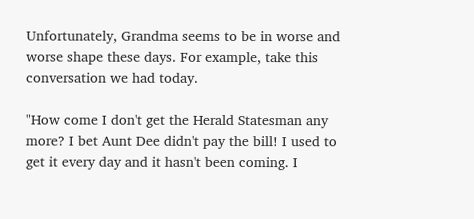Unfortunately, Grandma seems to be in worse and worse shape these days. For example, take this conversation we had today.

"How come I don't get the Herald Statesman any more? I bet Aunt Dee didn't pay the bill! I used to get it every day and it hasn't been coming. I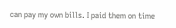can pay my own bills. I paid them on time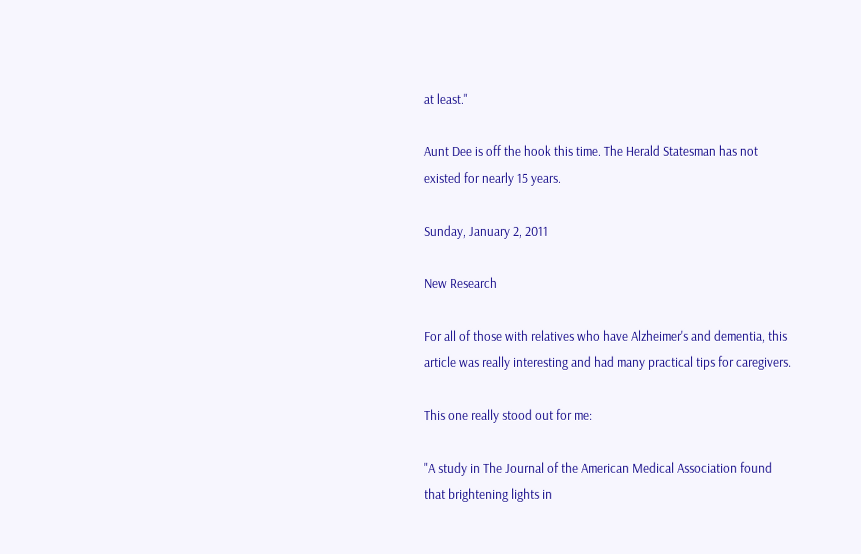at least."

Aunt Dee is off the hook this time. The Herald Statesman has not existed for nearly 15 years.

Sunday, January 2, 2011

New Research

For all of those with relatives who have Alzheimer's and dementia, this article was really interesting and had many practical tips for caregivers.

This one really stood out for me:

"A study in The Journal of the American Medical Association found that brightening lights in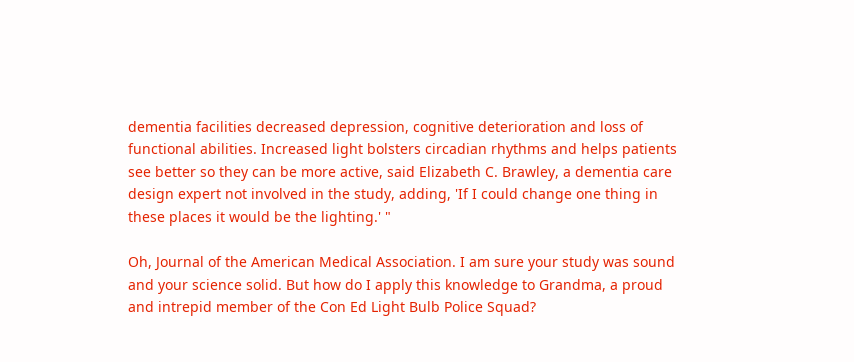dementia facilities decreased depression, cognitive deterioration and loss of functional abilities. Increased light bolsters circadian rhythms and helps patients see better so they can be more active, said Elizabeth C. Brawley, a dementia care design expert not involved in the study, adding, 'If I could change one thing in these places it would be the lighting.' "

Oh, Journal of the American Medical Association. I am sure your study was sound and your science solid. But how do I apply this knowledge to Grandma, a proud and intrepid member of the Con Ed Light Bulb Police Squad?